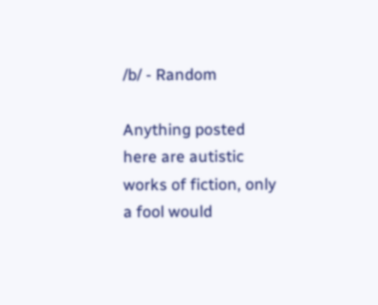/b/ - Random

Anything posted here are autistic works of fiction, only a fool would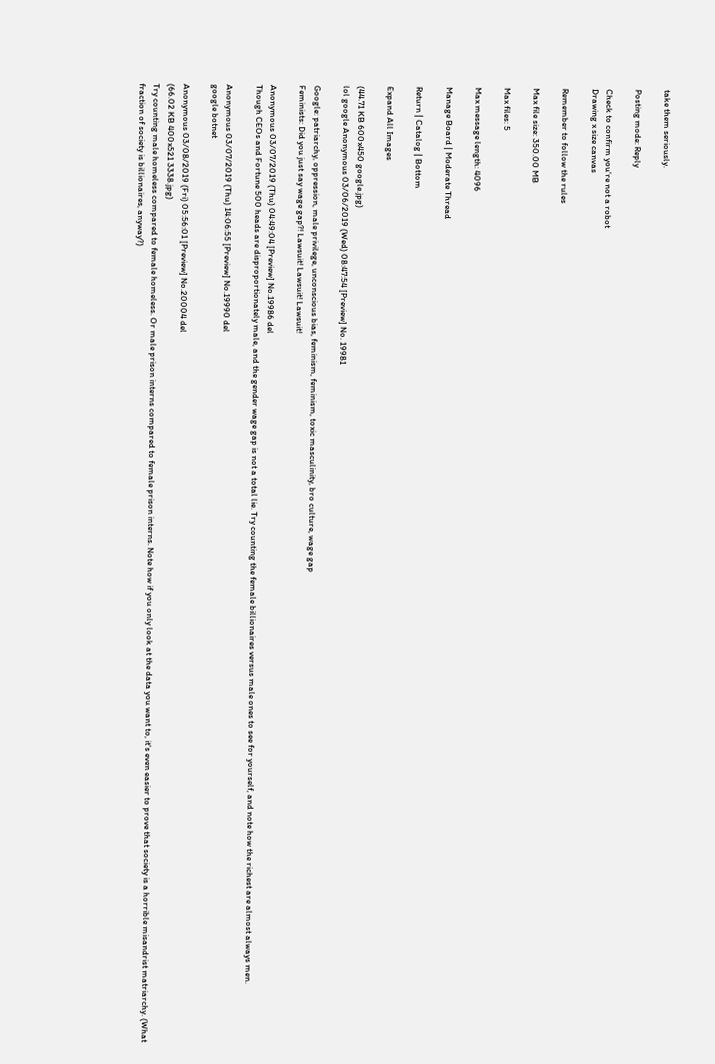take them seriously.

Posting mode: Reply

Check to confirm you're not a robot
Drawing x size canvas

Remember to follow the rules

Max file size: 350.00 MB

Max files: 5

Max message length: 4096

Manage Board | Moderate Thread

Return | Catalog | Bottom

Expand All Images

(44.71 KB 600x450 google.jpg)
lol google Anonymous 03/06/2019 (Wed) 08:47:54 [Preview] No. 19981

Google: patriarchy, oppression, male privilege, unconscious bias, feminism, feminism, toxic masculinity, bro culture, wage gap
Feminists: Did you just say wage gap?! Lawsuit! Lawsuit! Lawsuit!

Anonymous 03/07/2019 (Thu) 04:49:04 [Preview] No.19986 del
Though CEOs and Fortune 500 heads are disproportionately male, and the gender wage gap is not a total lie. Try counting the female billionaires versus male ones to see for yourself, and note how the richest are almost always men.

Anonymous 03/07/2019 (Thu) 14:06:55 [Preview] No.19990 del
google botnet

Anonymous 03/08/2019 (Fri) 05:56:01 [Preview] No.20004 del
(66.02 KB 400x521 3338.jpg)
Try counting male homeless compared to female homeless. Or male prison interns compared to female prison interns. Note how if you only look at the data you want to, it's even easier to prove that society is a horrible misandrist matriarchy. (What fraction of society is billionaires, anyway?)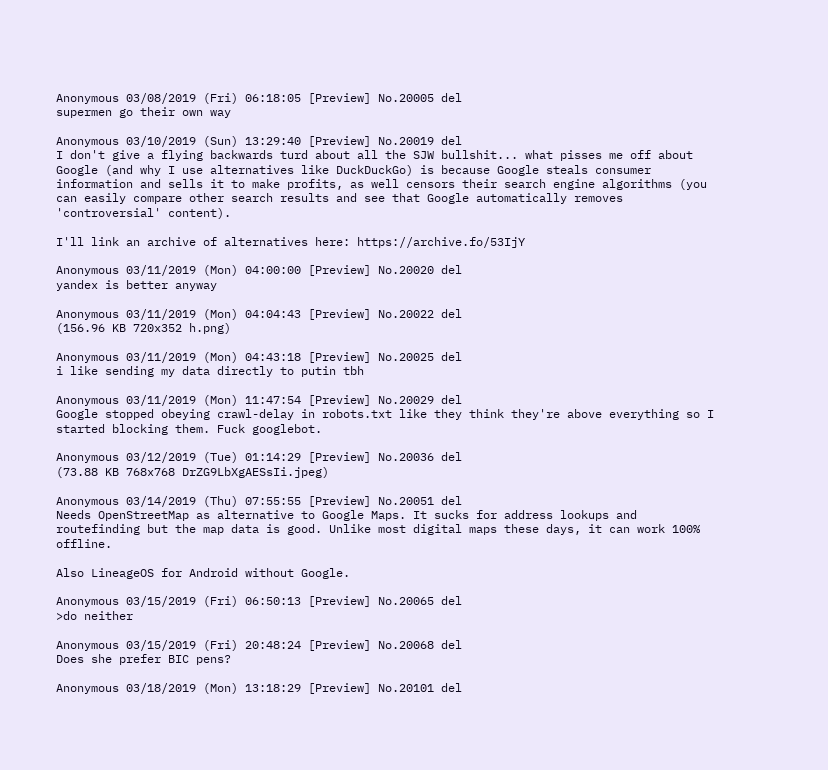Anonymous 03/08/2019 (Fri) 06:18:05 [Preview] No.20005 del
supermen go their own way

Anonymous 03/10/2019 (Sun) 13:29:40 [Preview] No.20019 del
I don't give a flying backwards turd about all the SJW bullshit... what pisses me off about Google (and why I use alternatives like DuckDuckGo) is because Google steals consumer information and sells it to make profits, as well censors their search engine algorithms (you can easily compare other search results and see that Google automatically removes 'controversial' content).

I'll link an archive of alternatives here: https://archive.fo/53IjY

Anonymous 03/11/2019 (Mon) 04:00:00 [Preview] No.20020 del
yandex is better anyway

Anonymous 03/11/2019 (Mon) 04:04:43 [Preview] No.20022 del
(156.96 KB 720x352 h.png)

Anonymous 03/11/2019 (Mon) 04:43:18 [Preview] No.20025 del
i like sending my data directly to putin tbh

Anonymous 03/11/2019 (Mon) 11:47:54 [Preview] No.20029 del
Google stopped obeying crawl-delay in robots.txt like they think they're above everything so I started blocking them. Fuck googlebot.

Anonymous 03/12/2019 (Tue) 01:14:29 [Preview] No.20036 del
(73.88 KB 768x768 DrZG9LbXgAESsIi.jpeg)

Anonymous 03/14/2019 (Thu) 07:55:55 [Preview] No.20051 del
Needs OpenStreetMap as alternative to Google Maps. It sucks for address lookups and routefinding but the map data is good. Unlike most digital maps these days, it can work 100% offline.

Also LineageOS for Android without Google.

Anonymous 03/15/2019 (Fri) 06:50:13 [Preview] No.20065 del
>do neither

Anonymous 03/15/2019 (Fri) 20:48:24 [Preview] No.20068 del
Does she prefer BIC pens?

Anonymous 03/18/2019 (Mon) 13:18:29 [Preview] No.20101 del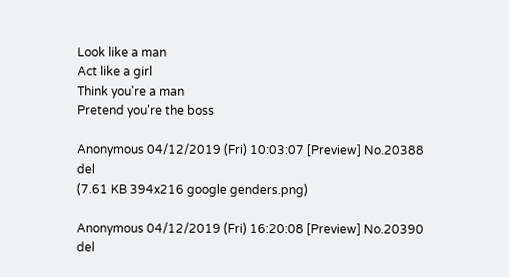Look like a man
Act like a girl
Think you're a man
Pretend you're the boss

Anonymous 04/12/2019 (Fri) 10:03:07 [Preview] No.20388 del
(7.61 KB 394x216 google genders.png)

Anonymous 04/12/2019 (Fri) 16:20:08 [Preview] No.20390 del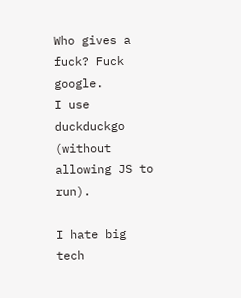Who gives a fuck? Fuck google.
I use duckduckgo (without allowing JS to run).

I hate big tech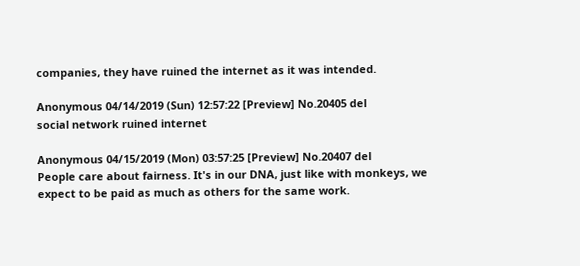companies, they have ruined the internet as it was intended.

Anonymous 04/14/2019 (Sun) 12:57:22 [Preview] No.20405 del
social network ruined internet

Anonymous 04/15/2019 (Mon) 03:57:25 [Preview] No.20407 del
People care about fairness. It's in our DNA, just like with monkeys, we expect to be paid as much as others for the same work.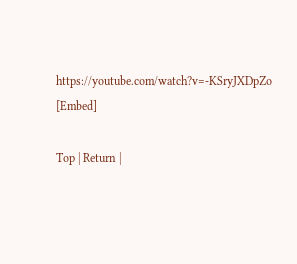https://youtube.com/watch?v=-KSryJXDpZo [Embed]

Top | Return |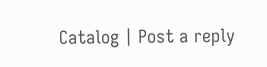Catalog | Post a reply